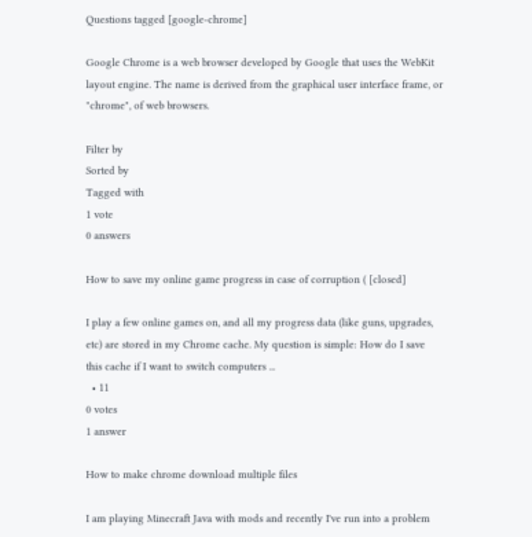Questions tagged [google-chrome]

Google Chrome is a web browser developed by Google that uses the WebKit layout engine. The name is derived from the graphical user interface frame, or "chrome", of web browsers.

Filter by
Sorted by
Tagged with
1 vote
0 answers

How to save my online game progress in case of corruption ( [closed]

I play a few online games on, and all my progress data (like guns, upgrades, etc) are stored in my Chrome cache. My question is simple: How do I save this cache if I want to switch computers ...
  • 11
0 votes
1 answer

How to make chrome download multiple files

I am playing Minecraft Java with mods and recently I've run into a problem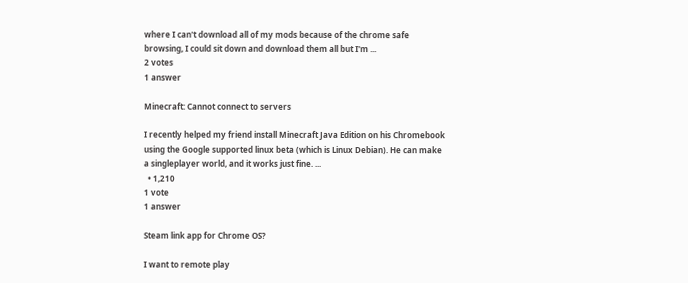where I can't download all of my mods because of the chrome safe browsing, I could sit down and download them all but I'm ...
2 votes
1 answer

Minecraft: Cannot connect to servers

I recently helped my friend install Minecraft Java Edition on his Chromebook using the Google supported linux beta (which is Linux Debian). He can make a singleplayer world, and it works just fine. ...
  • 1,210
1 vote
1 answer

Steam link app for Chrome OS?

I want to remote play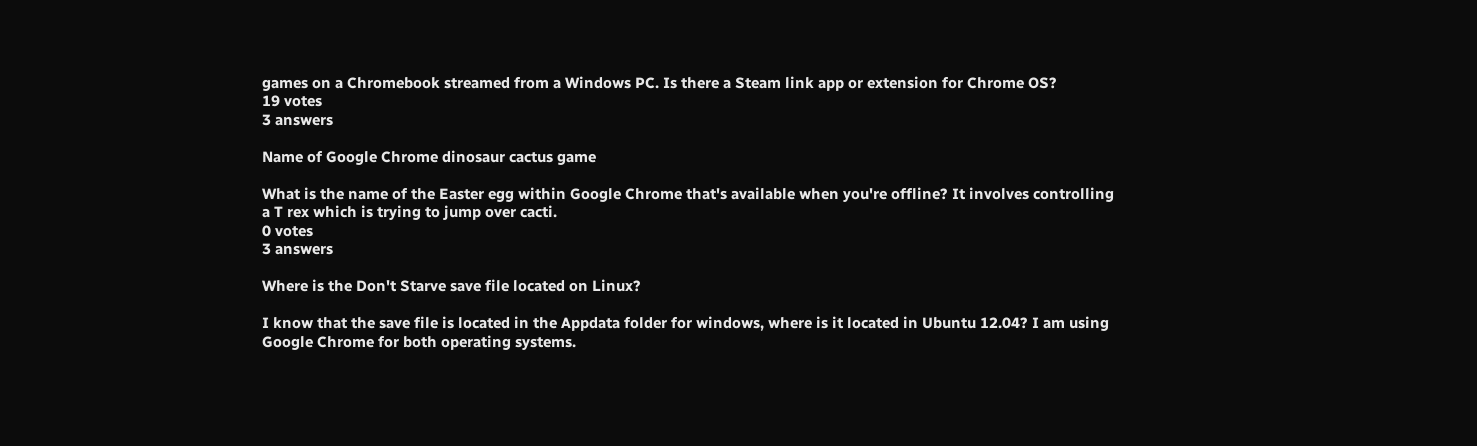games on a Chromebook streamed from a Windows PC. Is there a Steam link app or extension for Chrome OS?
19 votes
3 answers

Name of Google Chrome dinosaur cactus game

What is the name of the Easter egg within Google Chrome that's available when you're offline? It involves controlling a T rex which is trying to jump over cacti.
0 votes
3 answers

Where is the Don't Starve save file located on Linux?

I know that the save file is located in the Appdata folder for windows, where is it located in Ubuntu 12.04? I am using Google Chrome for both operating systems.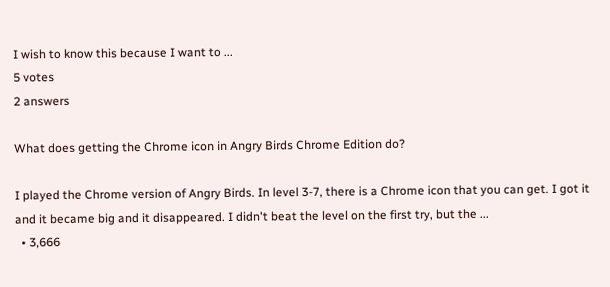I wish to know this because I want to ...
5 votes
2 answers

What does getting the Chrome icon in Angry Birds Chrome Edition do?

I played the Chrome version of Angry Birds. In level 3-7, there is a Chrome icon that you can get. I got it and it became big and it disappeared. I didn't beat the level on the first try, but the ...
  • 3,666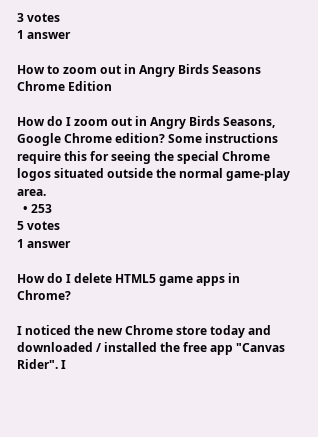3 votes
1 answer

How to zoom out in Angry Birds Seasons Chrome Edition

How do I zoom out in Angry Birds Seasons, Google Chrome edition? Some instructions require this for seeing the special Chrome logos situated outside the normal game-play area.
  • 253
5 votes
1 answer

How do I delete HTML5 game apps in Chrome?

I noticed the new Chrome store today and downloaded / installed the free app "Canvas Rider". I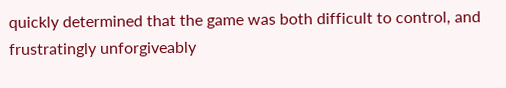quickly determined that the game was both difficult to control, and frustratingly unforgiveably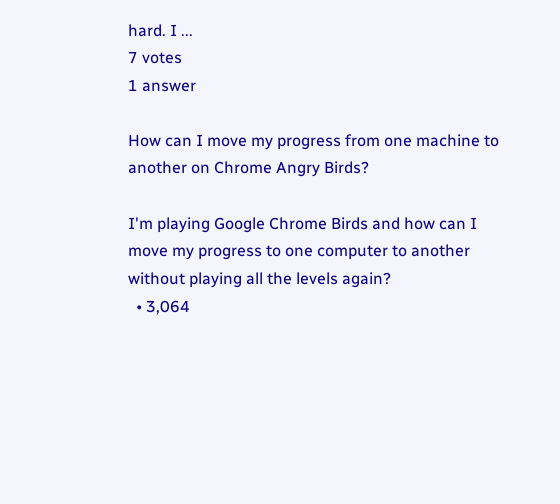hard. I ...
7 votes
1 answer

How can I move my progress from one machine to another on Chrome Angry Birds?

I'm playing Google Chrome Birds and how can I move my progress to one computer to another without playing all the levels again?
  • 3,064